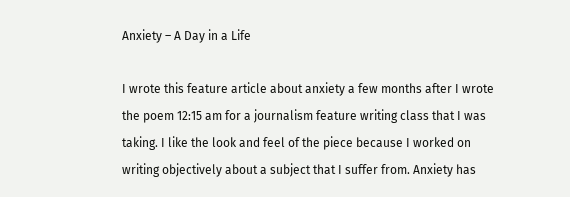Anxiety – A Day in a Life

I wrote this feature article about anxiety a few months after I wrote the poem 12:15 am for a journalism feature writing class that I was taking. I like the look and feel of the piece because I worked on writing objectively about a subject that I suffer from. Anxiety has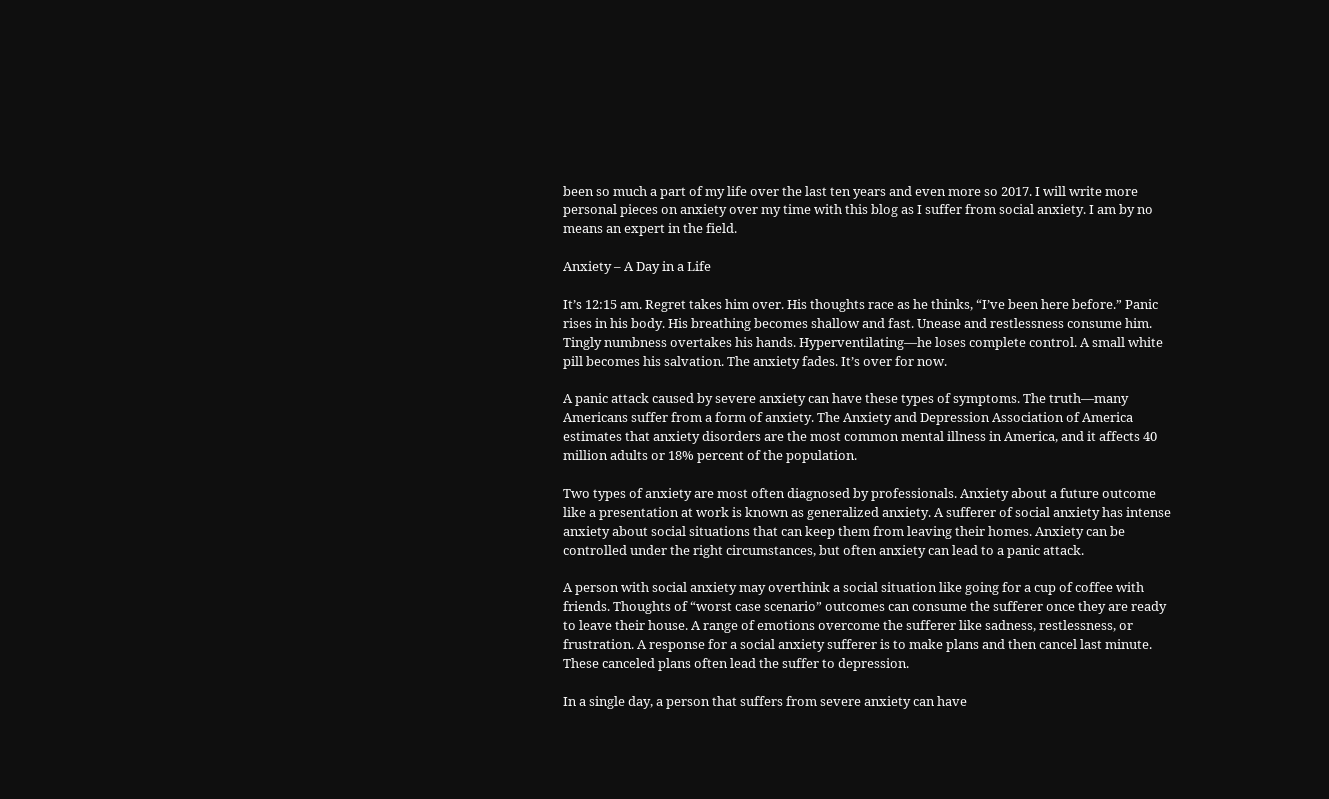been so much a part of my life over the last ten years and even more so 2017. I will write more personal pieces on anxiety over my time with this blog as I suffer from social anxiety. I am by no means an expert in the field.

Anxiety – A Day in a Life

It’s 12:15 am. Regret takes him over. His thoughts race as he thinks, “I’ve been here before.” Panic rises in his body. His breathing becomes shallow and fast. Unease and restlessness consume him. Tingly numbness overtakes his hands. Hyperventilating—he loses complete control. A small white pill becomes his salvation. The anxiety fades. It’s over for now.

A panic attack caused by severe anxiety can have these types of symptoms. The truth—many Americans suffer from a form of anxiety. The Anxiety and Depression Association of America estimates that anxiety disorders are the most common mental illness in America, and it affects 40 million adults or 18% percent of the population.

Two types of anxiety are most often diagnosed by professionals. Anxiety about a future outcome like a presentation at work is known as generalized anxiety. A sufferer of social anxiety has intense anxiety about social situations that can keep them from leaving their homes. Anxiety can be controlled under the right circumstances, but often anxiety can lead to a panic attack.

A person with social anxiety may overthink a social situation like going for a cup of coffee with friends. Thoughts of “worst case scenario” outcomes can consume the sufferer once they are ready to leave their house. A range of emotions overcome the sufferer like sadness, restlessness, or frustration. A response for a social anxiety sufferer is to make plans and then cancel last minute. These canceled plans often lead the suffer to depression.

In a single day, a person that suffers from severe anxiety can have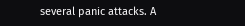several panic attacks. A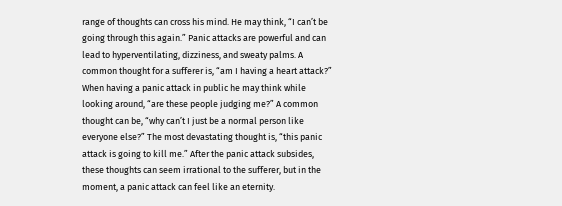range of thoughts can cross his mind. He may think, “I can’t be going through this again.” Panic attacks are powerful and can lead to hyperventilating, dizziness, and sweaty palms. A common thought for a sufferer is, “am I having a heart attack?” When having a panic attack in public he may think while looking around, “are these people judging me?” A common thought can be, “why can’t I just be a normal person like everyone else?” The most devastating thought is, “this panic attack is going to kill me.” After the panic attack subsides, these thoughts can seem irrational to the sufferer, but in the moment, a panic attack can feel like an eternity.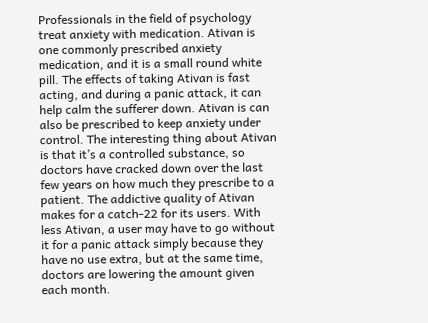Professionals in the field of psychology treat anxiety with medication. Ativan is one commonly prescribed anxiety medication, and it is a small round white pill. The effects of taking Ativan is fast acting, and during a panic attack, it can help calm the sufferer down. Ativan is can also be prescribed to keep anxiety under control. The interesting thing about Ativan is that it’s a controlled substance, so doctors have cracked down over the last few years on how much they prescribe to a patient. The addictive quality of Ativan makes for a catch-22 for its users. With less Ativan, a user may have to go without it for a panic attack simply because they have no use extra, but at the same time, doctors are lowering the amount given each month.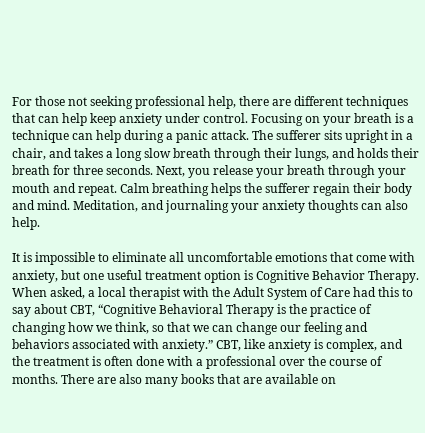For those not seeking professional help, there are different techniques that can help keep anxiety under control. Focusing on your breath is a technique can help during a panic attack. The sufferer sits upright in a chair, and takes a long slow breath through their lungs, and holds their breath for three seconds. Next, you release your breath through your mouth and repeat. Calm breathing helps the sufferer regain their body and mind. Meditation, and journaling your anxiety thoughts can also help.

It is impossible to eliminate all uncomfortable emotions that come with anxiety, but one useful treatment option is Cognitive Behavior Therapy. When asked, a local therapist with the Adult System of Care had this to say about CBT, “Cognitive Behavioral Therapy is the practice of changing how we think, so that we can change our feeling and behaviors associated with anxiety.” CBT, like anxiety is complex, and the treatment is often done with a professional over the course of months. There are also many books that are available on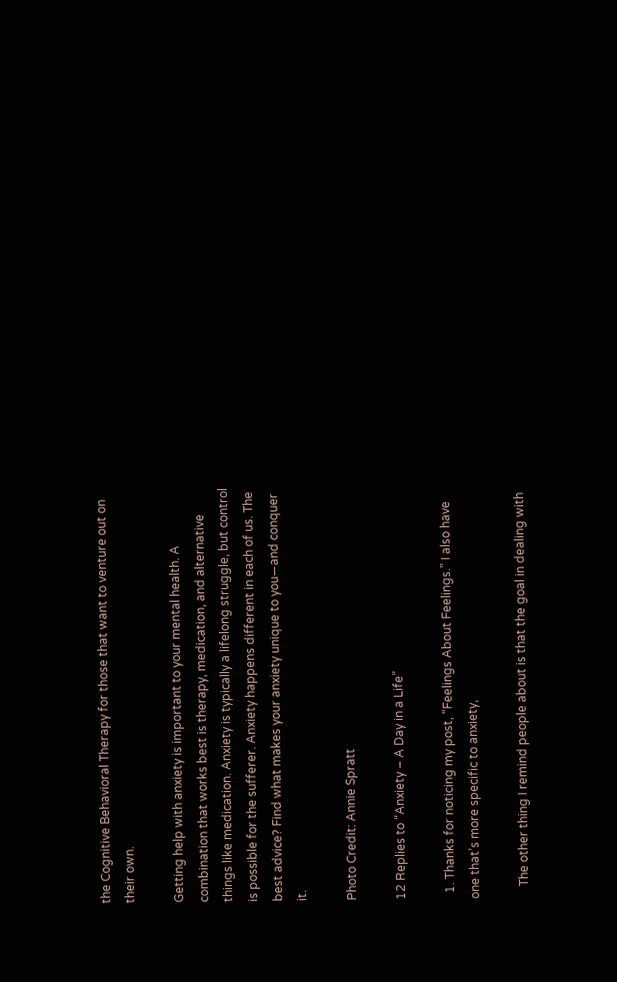the Cognitive Behavioral Therapy for those that want to venture out on their own.

Getting help with anxiety is important to your mental health. A combination that works best is therapy, medication, and alternative things like medication. Anxiety is typically a lifelong struggle, but control is possible for the sufferer. Anxiety happens different in each of us. The best advice? Find what makes your anxiety unique to you—and conquer it.

Photo Credit: Annie Spratt

12 Replies to “Anxiety – A Day in a Life”

  1. Thanks for noticing my post, “Feelings About Feelings.” I also have one that’s more specific to anxiety,

    The other thing I remind people about is that the goal in dealing with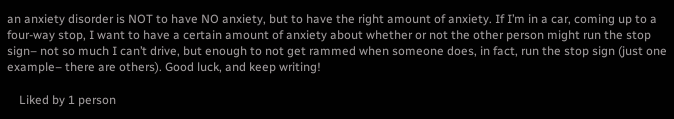an anxiety disorder is NOT to have NO anxiety, but to have the right amount of anxiety. If I’m in a car, coming up to a four-way stop, I want to have a certain amount of anxiety about whether or not the other person might run the stop sign– not so much I can’t drive, but enough to not get rammed when someone does, in fact, run the stop sign (just one example– there are others). Good luck, and keep writing!

    Liked by 1 person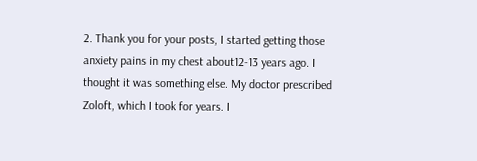2. Thank you for your posts, I started getting those anxiety pains in my chest about12-13 years ago. I thought it was something else. My doctor prescribed Zoloft, which I took for years. I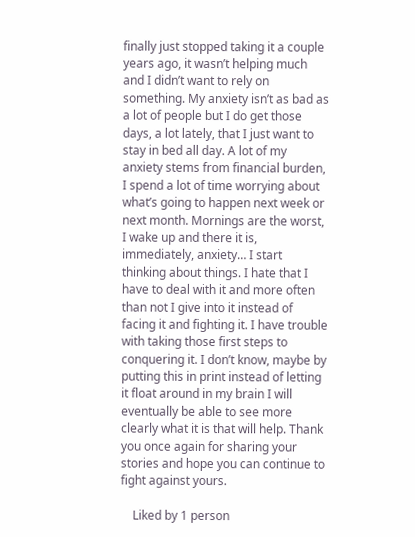finally just stopped taking it a couple years ago, it wasn’t helping much and I didn’t want to rely on something. My anxiety isn’t as bad as a lot of people but I do get those days, a lot lately, that I just want to stay in bed all day. A lot of my anxiety stems from financial burden, I spend a lot of time worrying about what’s going to happen next week or next month. Mornings are the worst, I wake up and there it is, immediately, anxiety… I start thinking about things. I hate that I have to deal with it and more often than not I give into it instead of facing it and fighting it. I have trouble with taking those first steps to conquering it. I don’t know, maybe by putting this in print instead of letting it float around in my brain I will eventually be able to see more clearly what it is that will help. Thank you once again for sharing your stories and hope you can continue to fight against yours.

    Liked by 1 person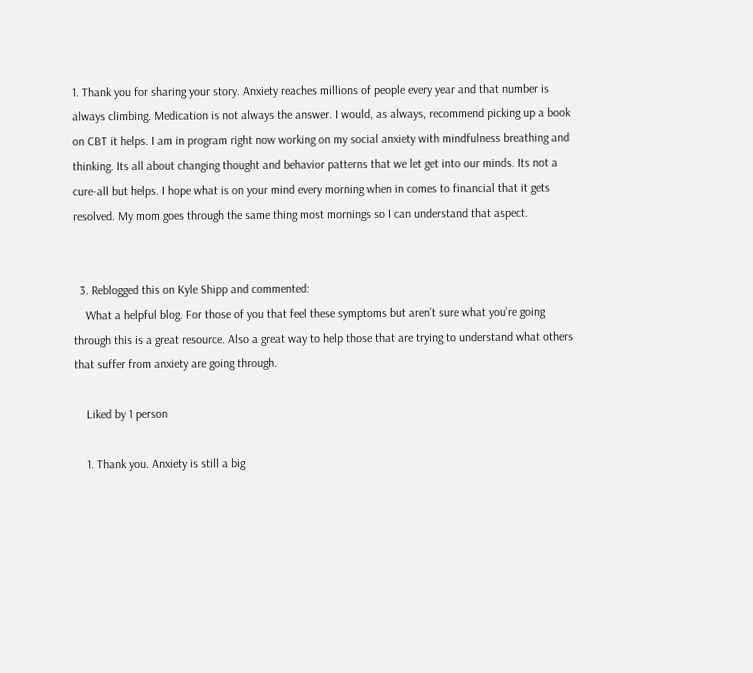1. Thank you for sharing your story. Anxiety reaches millions of people every year and that number is always climbing. Medication is not always the answer. I would, as always, recommend picking up a book on CBT it helps. I am in program right now working on my social anxiety with mindfulness breathing and thinking. Its all about changing thought and behavior patterns that we let get into our minds. Its not a cure-all but helps. I hope what is on your mind every morning when in comes to financial that it gets resolved. My mom goes through the same thing most mornings so I can understand that aspect.


  3. Reblogged this on Kyle Shipp and commented:
    What a helpful blog. For those of you that feel these symptoms but aren’t sure what you’re going through this is a great resource. Also a great way to help those that are trying to understand what others that suffer from anxiety are going through.

    Liked by 1 person

    1. Thank you. Anxiety is still a big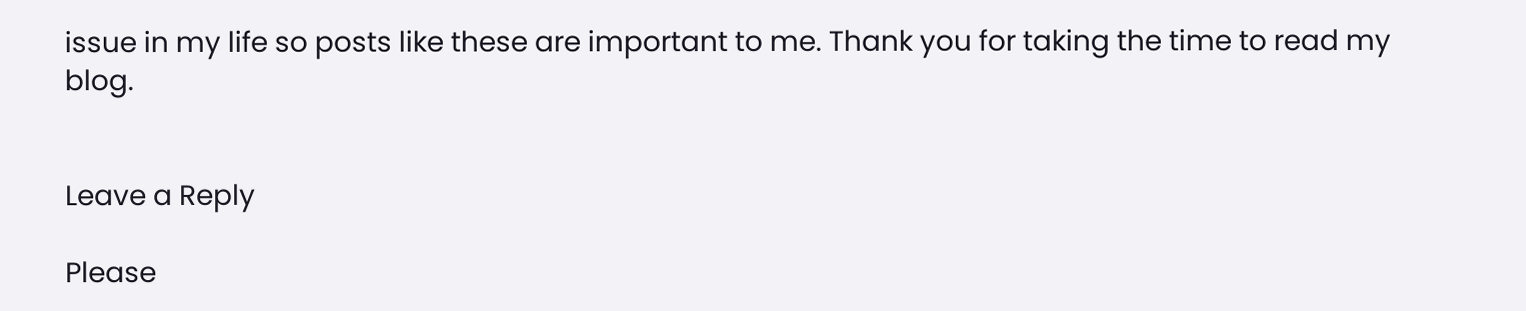issue in my life so posts like these are important to me. Thank you for taking the time to read my blog.


Leave a Reply

Please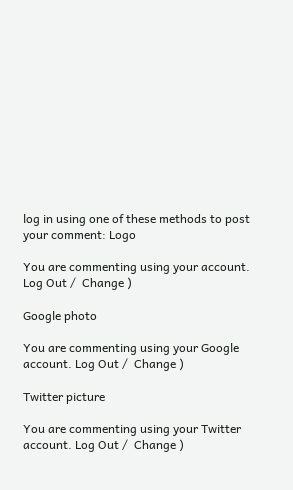log in using one of these methods to post your comment: Logo

You are commenting using your account. Log Out /  Change )

Google photo

You are commenting using your Google account. Log Out /  Change )

Twitter picture

You are commenting using your Twitter account. Log Out /  Change )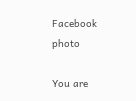Facebook photo

You are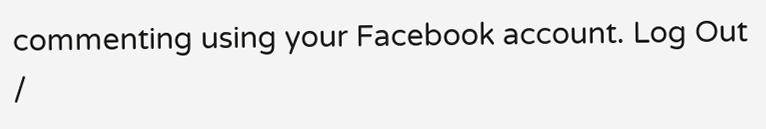commenting using your Facebook account. Log Out /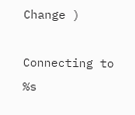Change )

Connecting to %s